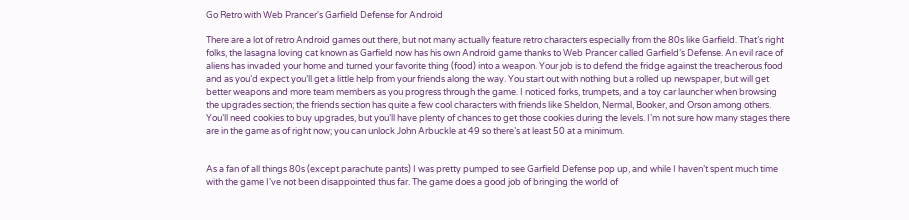Go Retro with Web Prancer's Garfield Defense for Android

There are a lot of retro Android games out there, but not many actually feature retro characters especially from the 80s like Garfield. That’s right folks, the lasagna loving cat known as Garfield now has his own Android game thanks to Web Prancer called Garfield’s Defense. An evil race of aliens has invaded your home and turned your favorite thing (food) into a weapon. Your job is to defend the fridge against the treacherous food and as you’d expect you’ll get a little help from your friends along the way. You start out with nothing but a rolled up newspaper, but will get better weapons and more team members as you progress through the game. I noticed forks, trumpets, and a toy car launcher when browsing the upgrades section; the friends section has quite a few cool characters with friends like Sheldon, Nermal, Booker, and Orson among others. You’ll need cookies to buy upgrades, but you’ll have plenty of chances to get those cookies during the levels. I’m not sure how many stages there are in the game as of right now; you can unlock John Arbuckle at 49 so there’s at least 50 at a minimum.


As a fan of all things 80s (except parachute pants) I was pretty pumped to see Garfield Defense pop up, and while I haven’t spent much time with the game I’ve not been disappointed thus far. The game does a good job of bringing the world of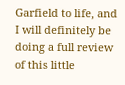Garfield to life, and I will definitely be doing a full review of this little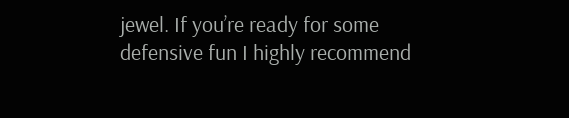jewel. If you’re ready for some defensive fun I highly recommend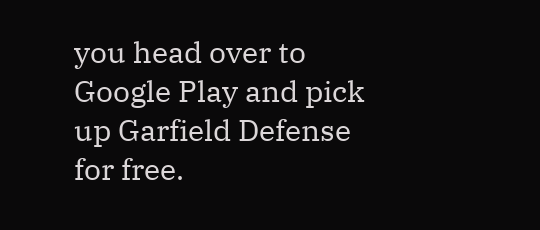you head over to Google Play and pick up Garfield Defense for free.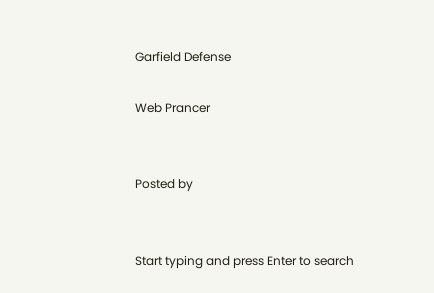Garfield Defense

Web Prancer


Posted by


Start typing and press Enter to search